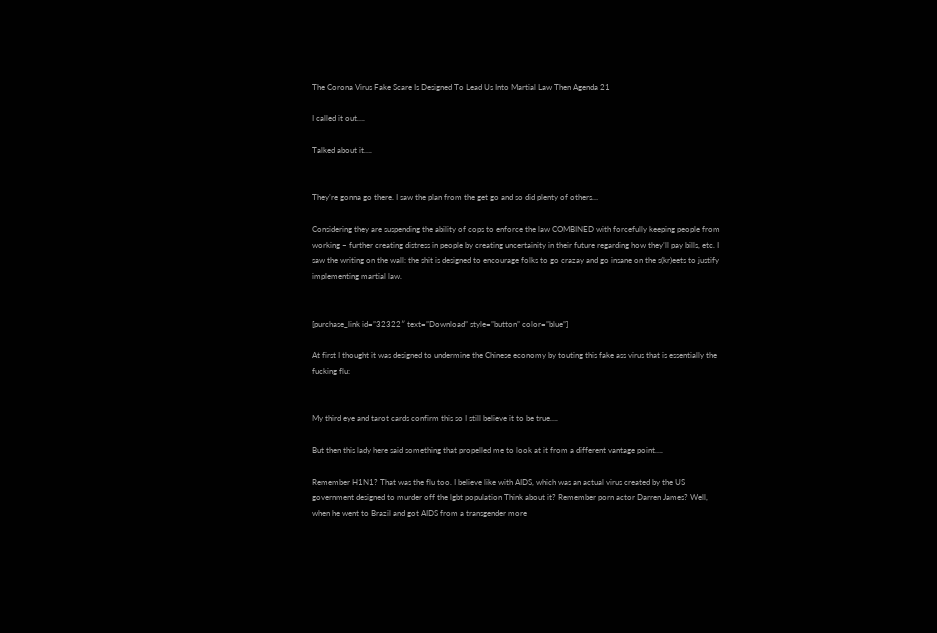The Corona Virus Fake Scare Is Designed To Lead Us Into Martial Law Then Agenda 21

I called it out….

Talked about it….


They’re gonna go there. I saw the plan from the get go and so did plenty of others…

Considering they are suspending the ability of cops to enforce the law COMBINED with forcefully keeping people from working – further creating distress in people by creating uncertainity in their future regarding how they’ll pay bills, etc. I saw the writing on the wall: the shit is designed to encourage folks to go crazay and go insane on the s(kr)eets to justify implementing martial law.


[purchase_link id=”32322″ text=”Download” style=”button” color=”blue”]

At first I thought it was designed to undermine the Chinese economy by touting this fake ass virus that is essentially the fucking flu:


My third eye and tarot cards confirm this so I still believe it to be true….

But then this lady here said something that propelled me to look at it from a different vantage point….

Remember H1N1? That was the flu too. I believe like with AIDS, which was an actual virus created by the US government designed to murder off the lgbt population Think about it? Remember porn actor Darren James? Well, when he went to Brazil and got AIDS from a transgender more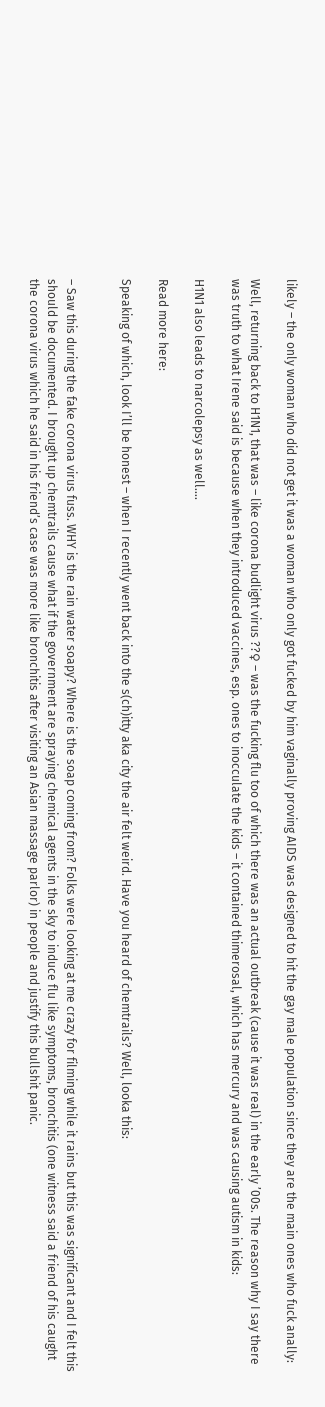likely – the only woman who did not get it was a woman who only got fucked by him vaginally proving AIDS was designed to hit the gay male population since they are the main ones who fuck anally:

Well, returning back to H1N1, that was – like corona budlight virus ??♀ – was the fucking flu too of which there was an actual outbreak (cause it was real) in the early ’00s. The reason why I say there was truth to what Irene said is because when they introduced vaccines, esp. ones to inocculate the kids – it contained thimerosal, which has mercury and was causing autism in kids:

H1N1 also leads to narcolepsy as well….

Read more here:

Speaking of which, look I’ll be honest – when I recently went back into the s(ch)itty aka city the air felt weird. Have you heard of chemtrails? Well, looka this:


– Saw this during the fake corona virus fuss. WHY is the rain water soapy? Where is the soap coming from? Folks were looking at me crazy for filming while it rains but this was significant and I felt this should be documented. I brought up chemtrails cause what if the government are spraying chemical agents in the sky to induce flu like symptoms, bronchitis (one witness said a friend of his caught the corona virus which he said in his friend’s case was more like bronchitis after visiting an Asian massage parlor) in people and justify this bullshit panic.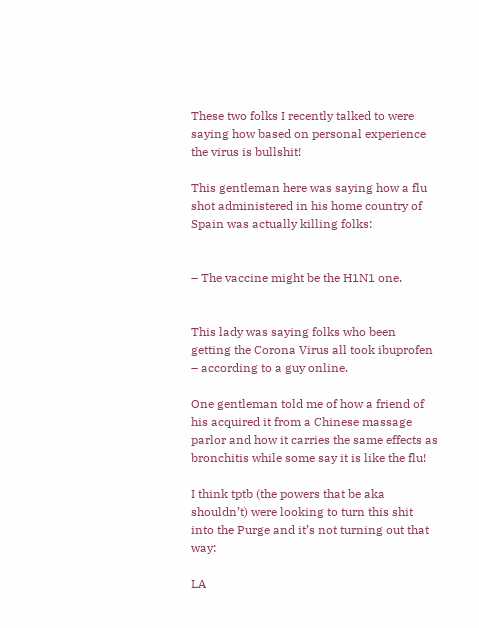These two folks I recently talked to were saying how based on personal experience the virus is bullshit!

This gentleman here was saying how a flu shot administered in his home country of Spain was actually killing folks:


– The vaccine might be the H1N1 one.


This lady was saying folks who been getting the Corona Virus all took ibuprofen – according to a guy online.

One gentleman told me of how a friend of his acquired it from a Chinese massage parlor and how it carries the same effects as bronchitis while some say it is like the flu!

I think tptb (the powers that be aka shouldn’t) were looking to turn this shit into the Purge and it’s not turning out that way:

LA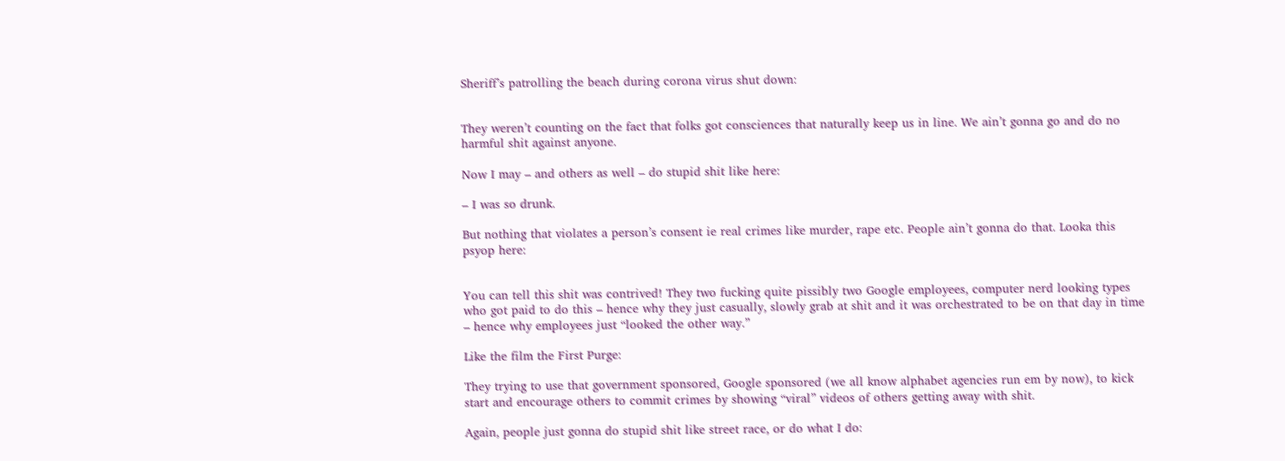Sheriff’s patrolling the beach during corona virus shut down:


They weren’t counting on the fact that folks got consciences that naturally keep us in line. We ain’t gonna go and do no harmful shit against anyone.

Now I may – and others as well – do stupid shit like here:

– I was so drunk.

But nothing that violates a person’s consent ie real crimes like murder, rape etc. People ain’t gonna do that. Looka this psyop here:


You can tell this shit was contrived! They two fucking quite pissibly two Google employees, computer nerd looking types who got paid to do this – hence why they just casually, slowly grab at shit and it was orchestrated to be on that day in time – hence why employees just “looked the other way.”

Like the film the First Purge:

They trying to use that government sponsored, Google sponsored (we all know alphabet agencies run em by now), to kick start and encourage others to commit crimes by showing “viral” videos of others getting away with shit.

Again, people just gonna do stupid shit like street race, or do what I do: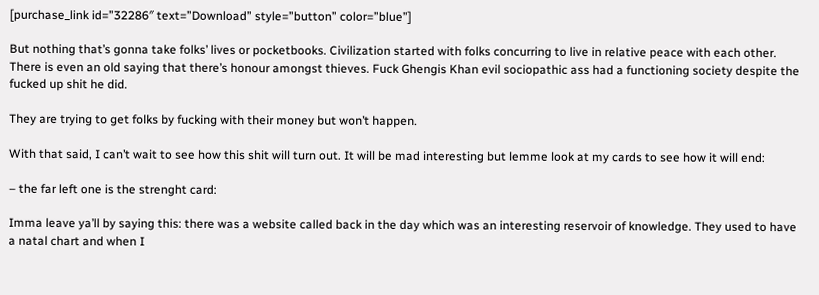[purchase_link id=”32286″ text=”Download” style=”button” color=”blue”]

But nothing that’s gonna take folks’ lives or pocketbooks. Civilization started with folks concurring to live in relative peace with each other. There is even an old saying that there’s honour amongst thieves. Fuck Ghengis Khan evil sociopathic ass had a functioning society despite the fucked up shit he did.

They are trying to get folks by fucking with their money but won’t happen.

With that said, I can’t wait to see how this shit will turn out. It will be mad interesting but lemme look at my cards to see how it will end:

– the far left one is the strenght card:

Imma leave ya’ll by saying this: there was a website called back in the day which was an interesting reservoir of knowledge. They used to have a natal chart and when I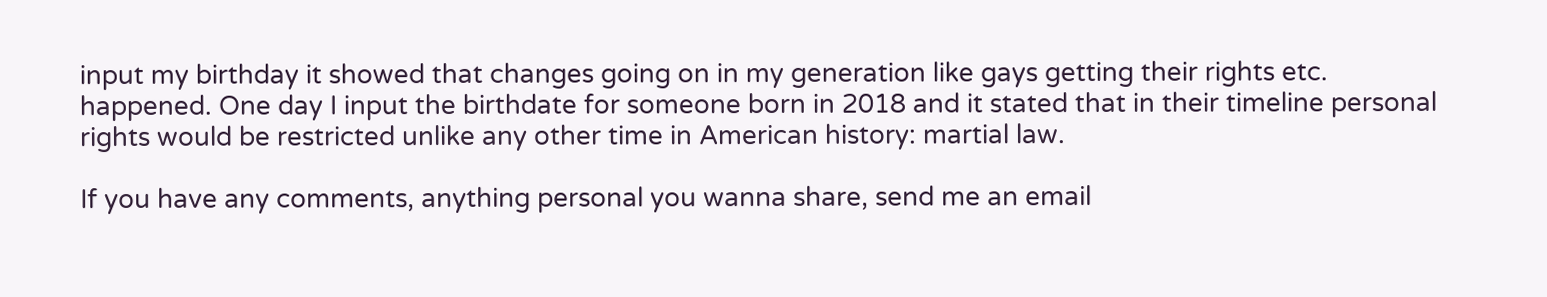input my birthday it showed that changes going on in my generation like gays getting their rights etc. happened. One day I input the birthdate for someone born in 2018 and it stated that in their timeline personal rights would be restricted unlike any other time in American history: martial law.

If you have any comments, anything personal you wanna share, send me an email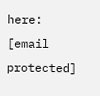here: [email protected]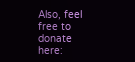Also, feel free to donate here: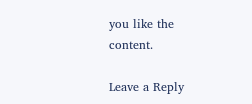you like the content.

Leave a Reply